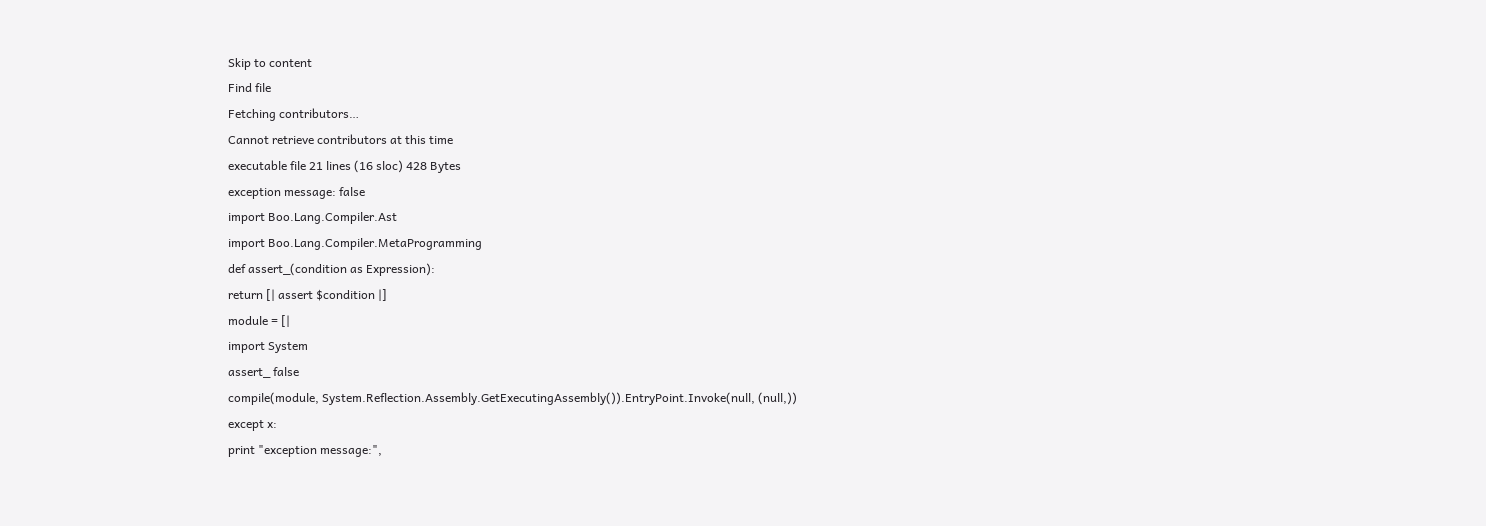Skip to content
Find file
Fetching contributors…
Cannot retrieve contributors at this time
executable file 21 lines (16 sloc) 428 Bytes
exception message: false
import Boo.Lang.Compiler.Ast
import Boo.Lang.Compiler.MetaProgramming
def assert_(condition as Expression):
return [| assert $condition |]
module = [|
import System
assert_ false
compile(module, System.Reflection.Assembly.GetExecutingAssembly()).EntryPoint.Invoke(null, (null,))
except x:
print "exception message:",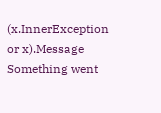(x.InnerException or x).Message
Something went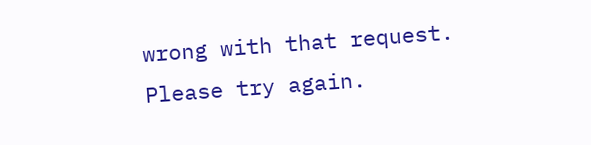wrong with that request. Please try again.